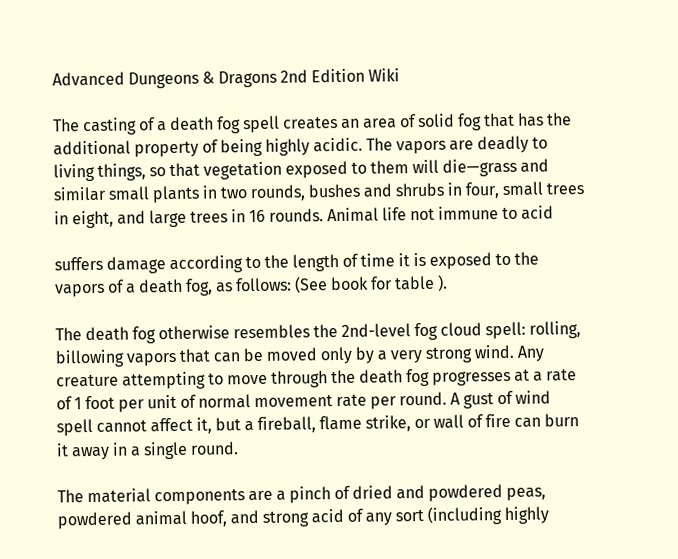Advanced Dungeons & Dragons 2nd Edition Wiki

The casting of a death fog spell creates an area of solid fog that has the additional property of being highly acidic. The vapors are deadly to living things, so that vegetation exposed to them will die—grass and similar small plants in two rounds, bushes and shrubs in four, small trees in eight, and large trees in 16 rounds. Animal life not immune to acid

suffers damage according to the length of time it is exposed to the vapors of a death fog, as follows: (See book for table ).

The death fog otherwise resembles the 2nd-level fog cloud spell: rolling, billowing vapors that can be moved only by a very strong wind. Any creature attempting to move through the death fog progresses at a rate of 1 foot per unit of normal movement rate per round. A gust of wind spell cannot affect it, but a fireball, flame strike, or wall of fire can burn it away in a single round.

The material components are a pinch of dried and powdered peas, powdered animal hoof, and strong acid of any sort (including highly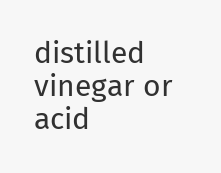distilled vinegar or acid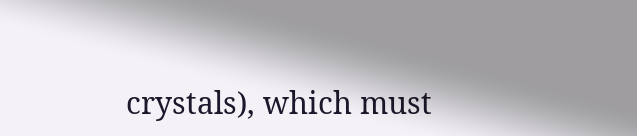crystals), which must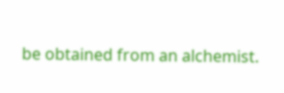be obtained from an alchemist.